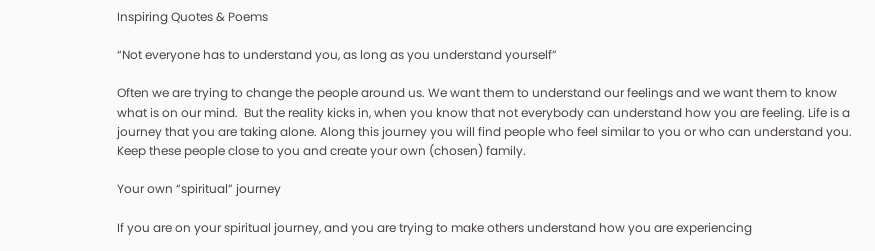Inspiring Quotes & Poems

“Not everyone has to understand you, as long as you understand yourself”

Often we are trying to change the people around us. We want them to understand our feelings and we want them to know what is on our mind.  But the reality kicks in, when you know that not everybody can understand how you are feeling. Life is a journey that you are taking alone. Along this journey you will find people who feel similar to you or who can understand you. Keep these people close to you and create your own (chosen) family.

Your own “spiritual” journey

If you are on your spiritual journey, and you are trying to make others understand how you are experiencing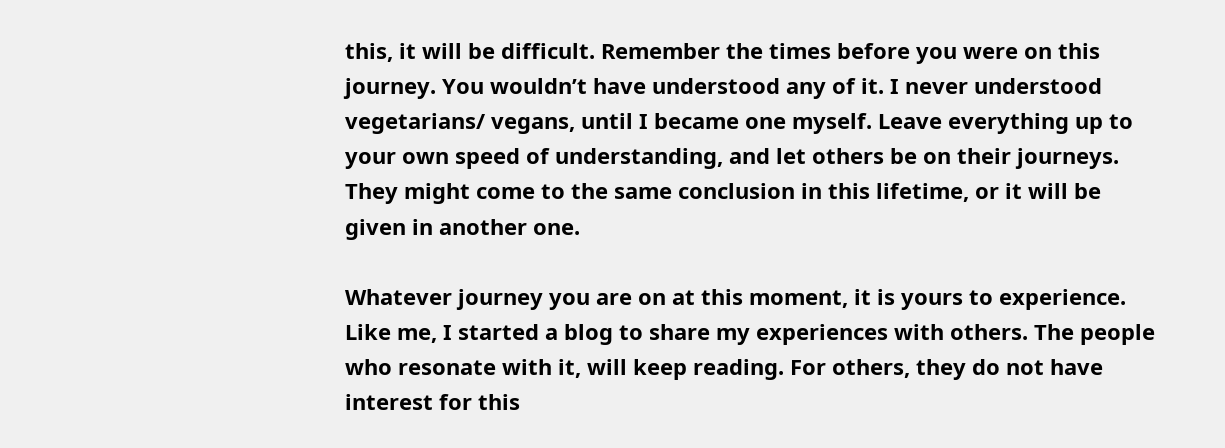this, it will be difficult. Remember the times before you were on this journey. You wouldn’t have understood any of it. I never understood vegetarians/ vegans, until I became one myself. Leave everything up to your own speed of understanding, and let others be on their journeys. They might come to the same conclusion in this lifetime, or it will be given in another one.

Whatever journey you are on at this moment, it is yours to experience. Like me, I started a blog to share my experiences with others. The people who resonate with it, will keep reading. For others, they do not have interest for this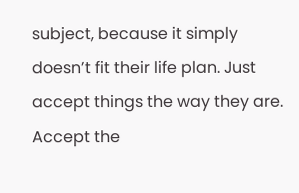subject, because it simply doesn’t fit their life plan. Just accept things the way they are. Accept the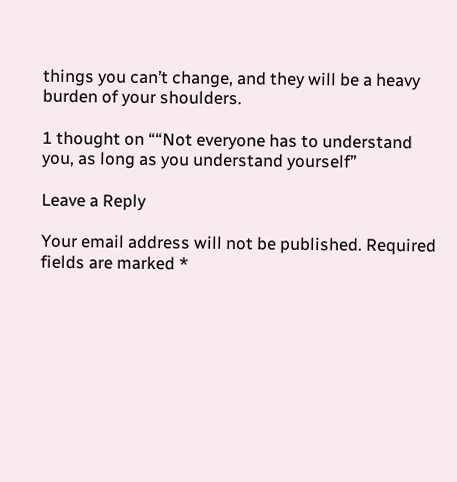things you can’t change, and they will be a heavy burden of your shoulders.

1 thought on ““Not everyone has to understand you, as long as you understand yourself”

Leave a Reply

Your email address will not be published. Required fields are marked *